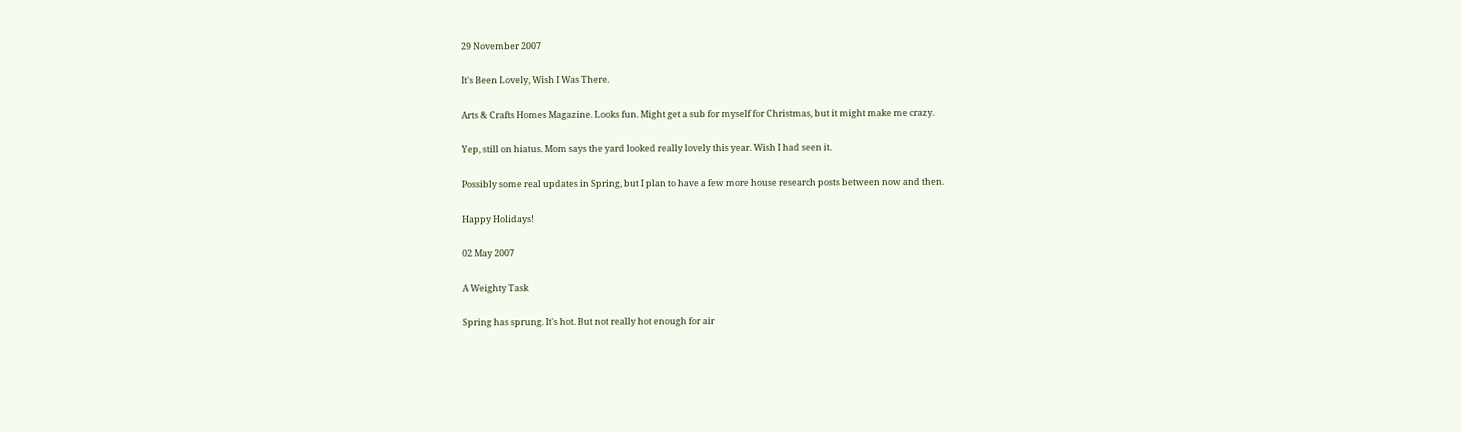29 November 2007

It's Been Lovely, Wish I Was There.

Arts & Crafts Homes Magazine. Looks fun. Might get a sub for myself for Christmas, but it might make me crazy.

Yep, still on hiatus. Mom says the yard looked really lovely this year. Wish I had seen it.

Possibly some real updates in Spring, but I plan to have a few more house research posts between now and then.

Happy Holidays!

02 May 2007

A Weighty Task

Spring has sprung. It's hot. But not really hot enough for air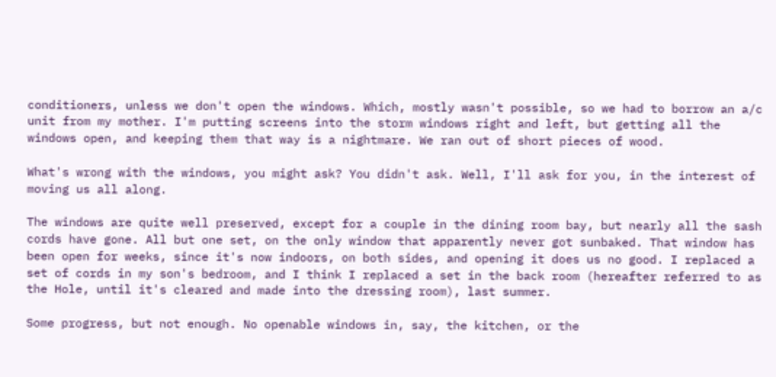conditioners, unless we don't open the windows. Which, mostly wasn't possible, so we had to borrow an a/c unit from my mother. I'm putting screens into the storm windows right and left, but getting all the windows open, and keeping them that way is a nightmare. We ran out of short pieces of wood.

What's wrong with the windows, you might ask? You didn't ask. Well, I'll ask for you, in the interest of moving us all along.

The windows are quite well preserved, except for a couple in the dining room bay, but nearly all the sash cords have gone. All but one set, on the only window that apparently never got sunbaked. That window has been open for weeks, since it's now indoors, on both sides, and opening it does us no good. I replaced a set of cords in my son's bedroom, and I think I replaced a set in the back room (hereafter referred to as the Hole, until it's cleared and made into the dressing room), last summer.

Some progress, but not enough. No openable windows in, say, the kitchen, or the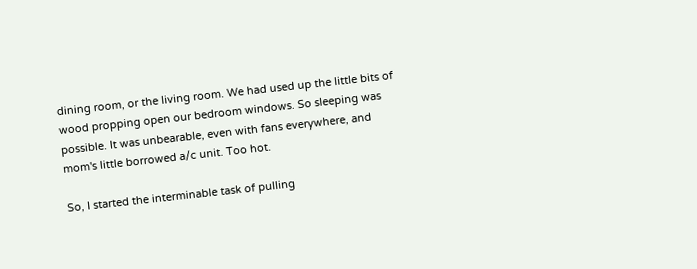dining room, or the living room. We had used up the little bits of wood propping open our bedroom windows. So sleeping was possible. It was unbearable, even with fans everywhere, and mom's little borrowed a/c unit. Too hot.

So, I started the interminable task of pulling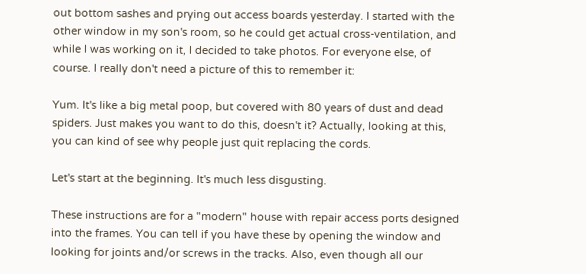out bottom sashes and prying out access boards yesterday. I started with the other window in my son's room, so he could get actual cross-ventilation, and while I was working on it, I decided to take photos. For everyone else, of course. I really don't need a picture of this to remember it:

Yum. It's like a big metal poop, but covered with 80 years of dust and dead spiders. Just makes you want to do this, doesn't it? Actually, looking at this, you can kind of see why people just quit replacing the cords.

Let's start at the beginning. It's much less disgusting.

These instructions are for a "modern" house with repair access ports designed into the frames. You can tell if you have these by opening the window and looking for joints and/or screws in the tracks. Also, even though all our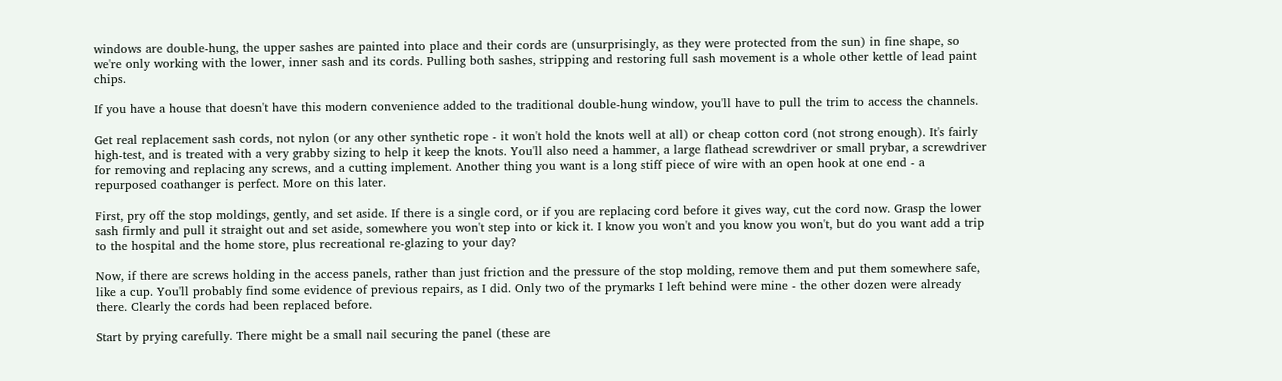windows are double-hung, the upper sashes are painted into place and their cords are (unsurprisingly, as they were protected from the sun) in fine shape, so we're only working with the lower, inner sash and its cords. Pulling both sashes, stripping and restoring full sash movement is a whole other kettle of lead paint chips.

If you have a house that doesn't have this modern convenience added to the traditional double-hung window, you'll have to pull the trim to access the channels.

Get real replacement sash cords, not nylon (or any other synthetic rope - it won't hold the knots well at all) or cheap cotton cord (not strong enough). It's fairly high-test, and is treated with a very grabby sizing to help it keep the knots. You'll also need a hammer, a large flathead screwdriver or small prybar, a screwdriver for removing and replacing any screws, and a cutting implement. Another thing you want is a long stiff piece of wire with an open hook at one end - a repurposed coathanger is perfect. More on this later.

First, pry off the stop moldings, gently, and set aside. If there is a single cord, or if you are replacing cord before it gives way, cut the cord now. Grasp the lower sash firmly and pull it straight out and set aside, somewhere you won't step into or kick it. I know you won't and you know you won't, but do you want add a trip to the hospital and the home store, plus recreational re-glazing to your day?

Now, if there are screws holding in the access panels, rather than just friction and the pressure of the stop molding, remove them and put them somewhere safe, like a cup. You'll probably find some evidence of previous repairs, as I did. Only two of the prymarks I left behind were mine - the other dozen were already there. Clearly the cords had been replaced before.

Start by prying carefully. There might be a small nail securing the panel (these are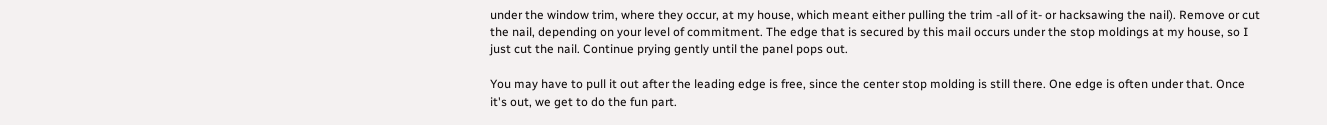under the window trim, where they occur, at my house, which meant either pulling the trim -all of it- or hacksawing the nail). Remove or cut the nail, depending on your level of commitment. The edge that is secured by this mail occurs under the stop moldings at my house, so I just cut the nail. Continue prying gently until the panel pops out.

You may have to pull it out after the leading edge is free, since the center stop molding is still there. One edge is often under that. Once it's out, we get to do the fun part.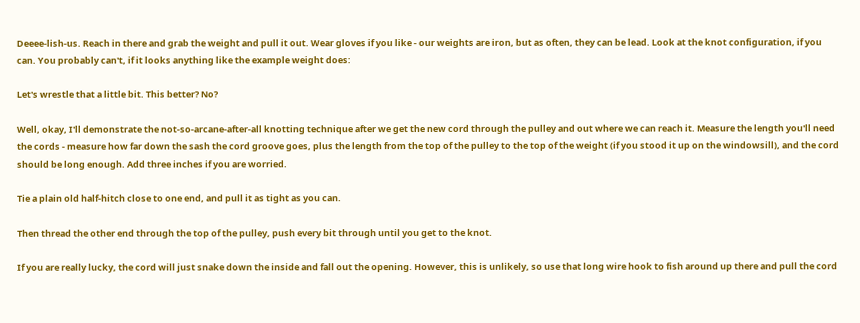Deeee-lish-us. Reach in there and grab the weight and pull it out. Wear gloves if you like - our weights are iron, but as often, they can be lead. Look at the knot configuration, if you can. You probably can't, if it looks anything like the example weight does:

Let's wrestle that a little bit. This better? No?

Well, okay, I'll demonstrate the not-so-arcane-after-all knotting technique after we get the new cord through the pulley and out where we can reach it. Measure the length you'll need the cords - measure how far down the sash the cord groove goes, plus the length from the top of the pulley to the top of the weight (if you stood it up on the windowsill), and the cord should be long enough. Add three inches if you are worried.

Tie a plain old half-hitch close to one end, and pull it as tight as you can.

Then thread the other end through the top of the pulley, push every bit through until you get to the knot.

If you are really lucky, the cord will just snake down the inside and fall out the opening. However, this is unlikely, so use that long wire hook to fish around up there and pull the cord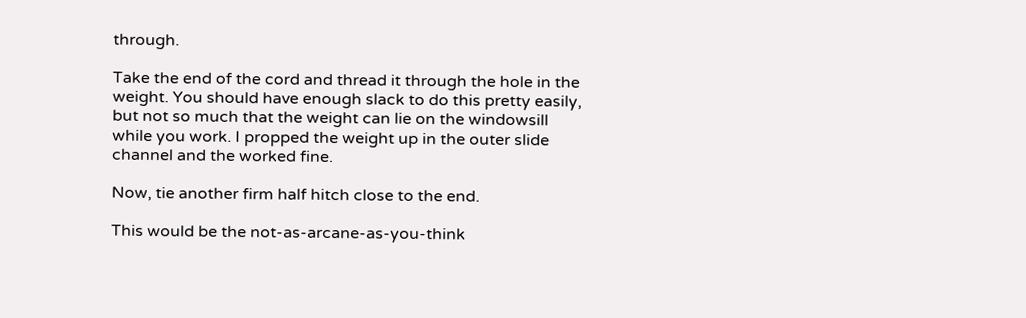through.

Take the end of the cord and thread it through the hole in the weight. You should have enough slack to do this pretty easily, but not so much that the weight can lie on the windowsill while you work. I propped the weight up in the outer slide channel and the worked fine.

Now, tie another firm half hitch close to the end.

This would be the not-as-arcane-as-you-think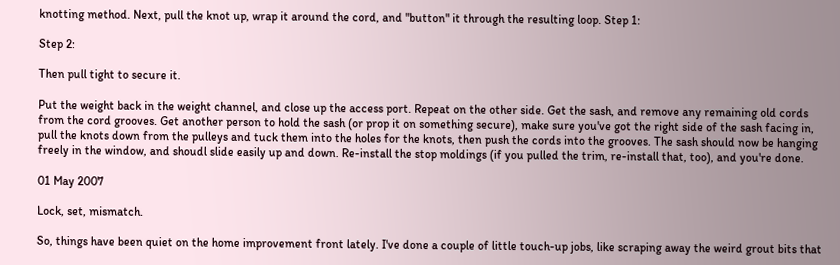knotting method. Next, pull the knot up, wrap it around the cord, and "button" it through the resulting loop. Step 1:

Step 2:

Then pull tight to secure it.

Put the weight back in the weight channel, and close up the access port. Repeat on the other side. Get the sash, and remove any remaining old cords from the cord grooves. Get another person to hold the sash (or prop it on something secure), make sure you've got the right side of the sash facing in, pull the knots down from the pulleys and tuck them into the holes for the knots, then push the cords into the grooves. The sash should now be hanging freely in the window, and shoudl slide easily up and down. Re-install the stop moldings (if you pulled the trim, re-install that, too), and you're done.

01 May 2007

Lock, set, mismatch.

So, things have been quiet on the home improvement front lately. I've done a couple of little touch-up jobs, like scraping away the weird grout bits that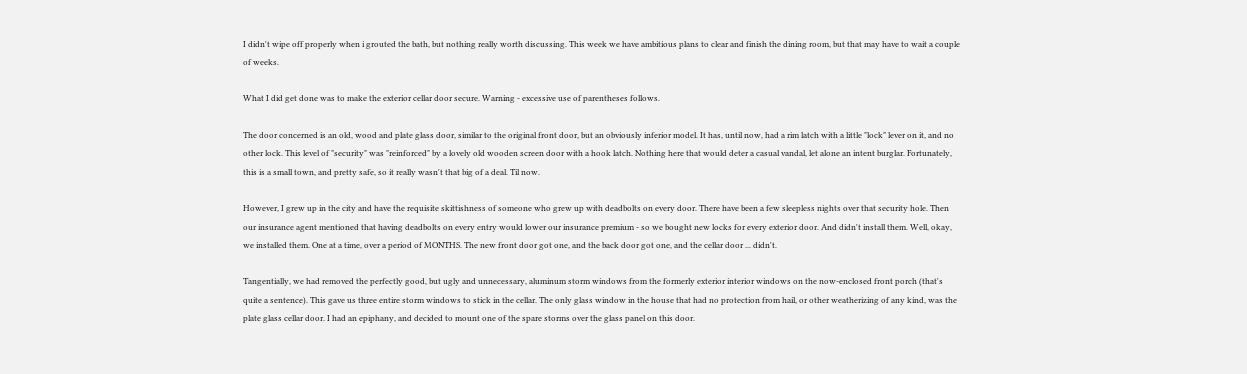I didn't wipe off properly when i grouted the bath, but nothing really worth discussing. This week we have ambitious plans to clear and finish the dining room, but that may have to wait a couple of weeks.

What I did get done was to make the exterior cellar door secure. Warning - excessive use of parentheses follows.

The door concerned is an old, wood and plate glass door, similar to the original front door, but an obviously inferior model. It has, until now, had a rim latch with a little "lock" lever on it, and no other lock. This level of "security" was "reinforced" by a lovely old wooden screen door with a hook latch. Nothing here that would deter a casual vandal, let alone an intent burglar. Fortunately, this is a small town, and pretty safe, so it really wasn't that big of a deal. Til now.

However, I grew up in the city and have the requisite skittishness of someone who grew up with deadbolts on every door. There have been a few sleepless nights over that security hole. Then our insurance agent mentioned that having deadbolts on every entry would lower our insurance premium - so we bought new locks for every exterior door. And didn't install them. Well, okay, we installed them. One at a time, over a period of MONTHS. The new front door got one, and the back door got one, and the cellar door ... didn't.

Tangentially, we had removed the perfectly good, but ugly and unnecessary, aluminum storm windows from the formerly exterior interior windows on the now-enclosed front porch (that's quite a sentence). This gave us three entire storm windows to stick in the cellar. The only glass window in the house that had no protection from hail, or other weatherizing of any kind, was the plate glass cellar door. I had an epiphany, and decided to mount one of the spare storms over the glass panel on this door.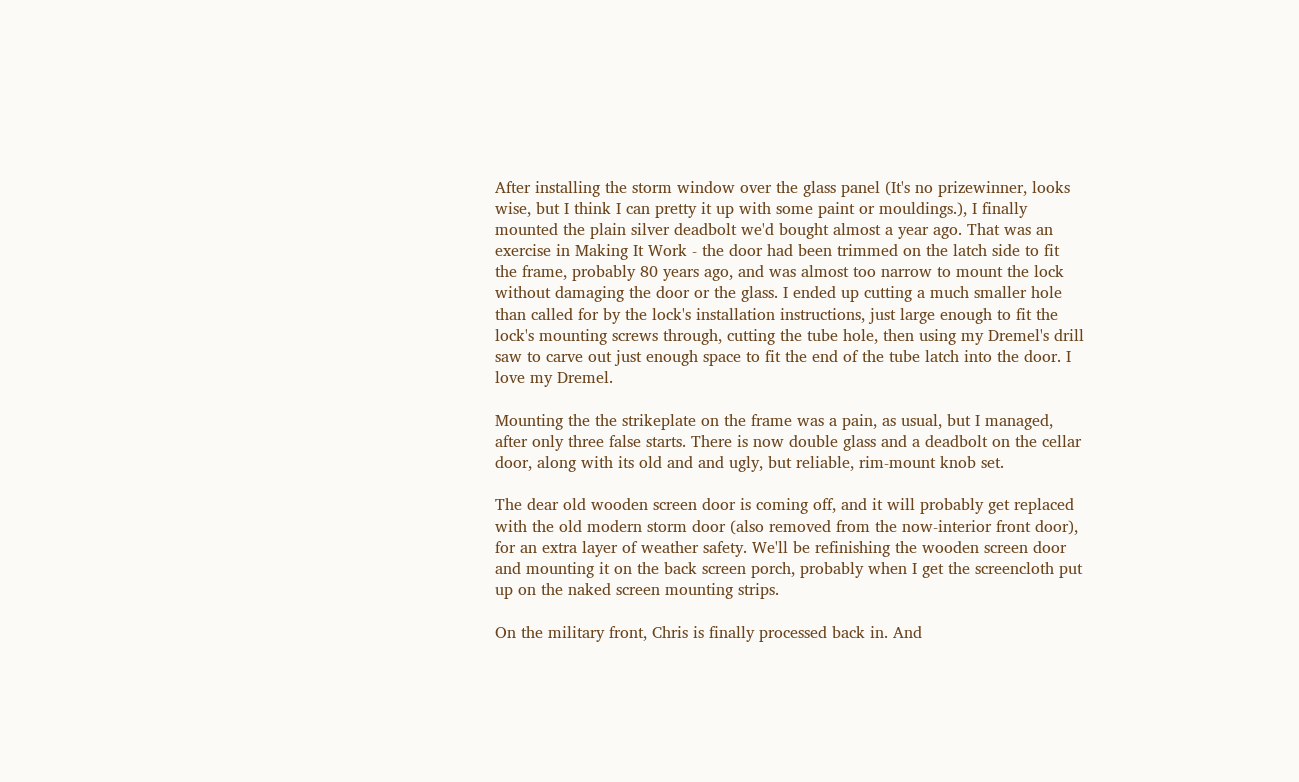After installing the storm window over the glass panel (It's no prizewinner, looks wise, but I think I can pretty it up with some paint or mouldings.), I finally mounted the plain silver deadbolt we'd bought almost a year ago. That was an exercise in Making It Work - the door had been trimmed on the latch side to fit the frame, probably 80 years ago, and was almost too narrow to mount the lock without damaging the door or the glass. I ended up cutting a much smaller hole than called for by the lock's installation instructions, just large enough to fit the lock's mounting screws through, cutting the tube hole, then using my Dremel's drill saw to carve out just enough space to fit the end of the tube latch into the door. I love my Dremel.

Mounting the the strikeplate on the frame was a pain, as usual, but I managed, after only three false starts. There is now double glass and a deadbolt on the cellar door, along with its old and and ugly, but reliable, rim-mount knob set.

The dear old wooden screen door is coming off, and it will probably get replaced with the old modern storm door (also removed from the now-interior front door), for an extra layer of weather safety. We'll be refinishing the wooden screen door and mounting it on the back screen porch, probably when I get the screencloth put up on the naked screen mounting strips.

On the military front, Chris is finally processed back in. And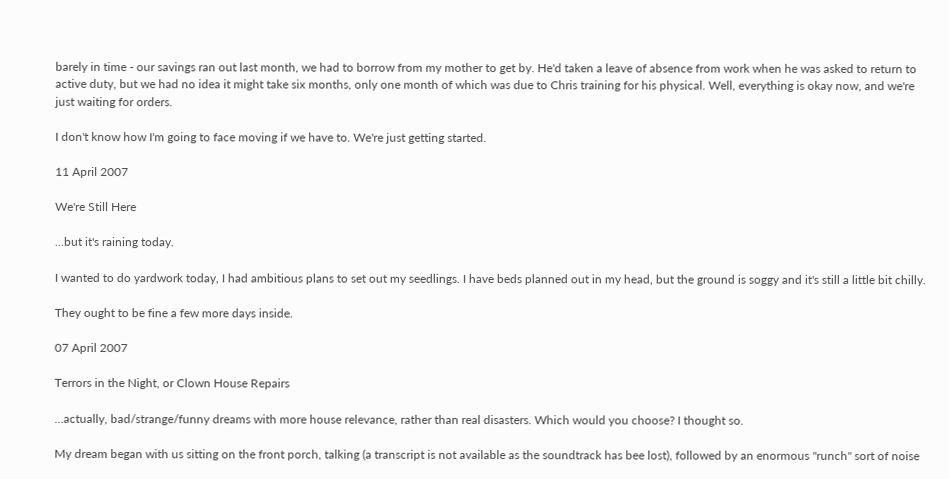barely in time - our savings ran out last month, we had to borrow from my mother to get by. He'd taken a leave of absence from work when he was asked to return to active duty, but we had no idea it might take six months, only one month of which was due to Chris training for his physical. Well, everything is okay now, and we're just waiting for orders.

I don't know how I'm going to face moving if we have to. We're just getting started.

11 April 2007

We're Still Here

...but it's raining today.

I wanted to do yardwork today, I had ambitious plans to set out my seedlings. I have beds planned out in my head, but the ground is soggy and it's still a little bit chilly.

They ought to be fine a few more days inside.

07 April 2007

Terrors in the Night, or Clown House Repairs

...actually, bad/strange/funny dreams with more house relevance, rather than real disasters. Which would you choose? I thought so.

My dream began with us sitting on the front porch, talking (a transcript is not available as the soundtrack has bee lost), followed by an enormous "runch" sort of noise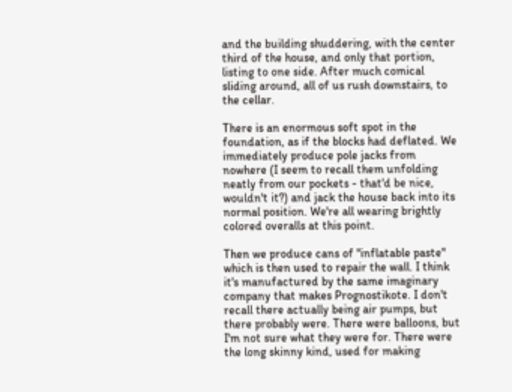and the building shuddering, with the center third of the house, and only that portion, listing to one side. After much comical sliding around, all of us rush downstairs, to the cellar.

There is an enormous soft spot in the foundation, as if the blocks had deflated. We immediately produce pole jacks from nowhere (I seem to recall them unfolding neatly from our pockets - that'd be nice, wouldn't it?) and jack the house back into its normal position. We're all wearing brightly colored overalls at this point.

Then we produce cans of "inflatable paste" which is then used to repair the wall. I think it's manufactured by the same imaginary company that makes Prognostikote. I don't recall there actually being air pumps, but there probably were. There were balloons, but I'm not sure what they were for. There were the long skinny kind, used for making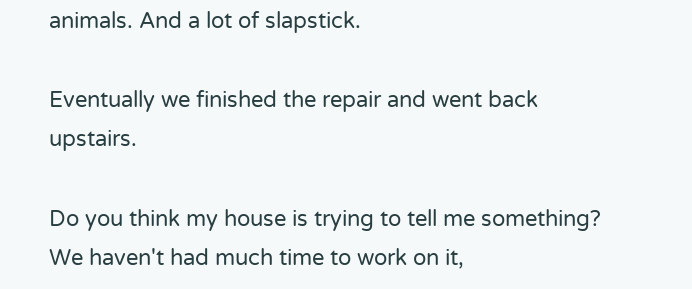animals. And a lot of slapstick.

Eventually we finished the repair and went back upstairs.

Do you think my house is trying to tell me something? We haven't had much time to work on it,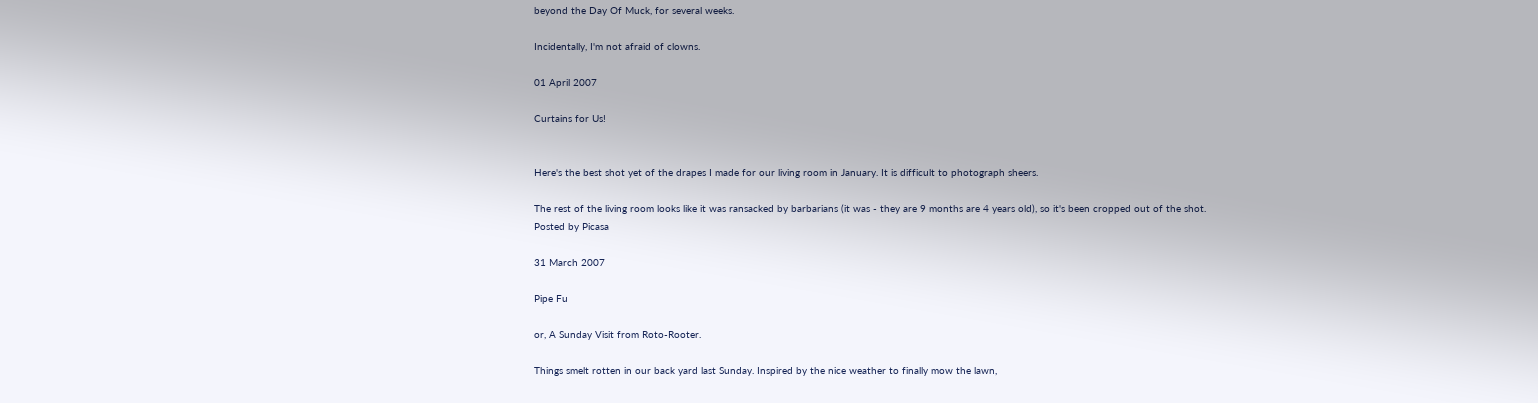beyond the Day Of Muck, for several weeks.

Incidentally, I'm not afraid of clowns.

01 April 2007

Curtains for Us!


Here's the best shot yet of the drapes I made for our living room in January. It is difficult to photograph sheers.

The rest of the living room looks like it was ransacked by barbarians (it was - they are 9 months are 4 years old), so it's been cropped out of the shot.
Posted by Picasa

31 March 2007

Pipe Fu

or, A Sunday Visit from Roto-Rooter.

Things smelt rotten in our back yard last Sunday. Inspired by the nice weather to finally mow the lawn,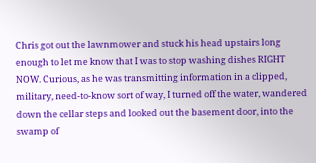Chris got out the lawnmower and stuck his head upstairs long enough to let me know that I was to stop washing dishes RIGHT NOW. Curious, as he was transmitting information in a clipped, military, need-to-know sort of way, I turned off the water, wandered down the cellar steps and looked out the basement door, into the swamp of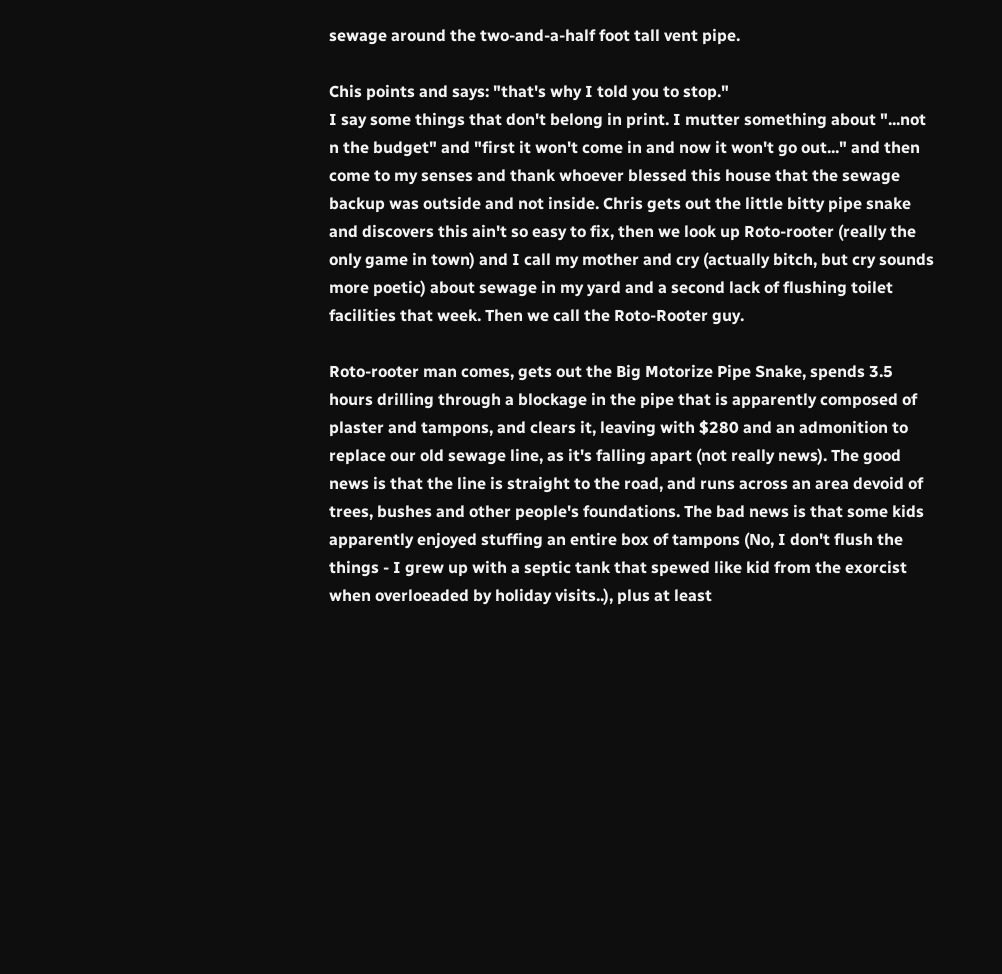sewage around the two-and-a-half foot tall vent pipe.

Chis points and says: "that's why I told you to stop."
I say some things that don't belong in print. I mutter something about "...not n the budget" and "first it won't come in and now it won't go out..." and then come to my senses and thank whoever blessed this house that the sewage backup was outside and not inside. Chris gets out the little bitty pipe snake and discovers this ain't so easy to fix, then we look up Roto-rooter (really the only game in town) and I call my mother and cry (actually bitch, but cry sounds more poetic) about sewage in my yard and a second lack of flushing toilet facilities that week. Then we call the Roto-Rooter guy.

Roto-rooter man comes, gets out the Big Motorize Pipe Snake, spends 3.5 hours drilling through a blockage in the pipe that is apparently composed of plaster and tampons, and clears it, leaving with $280 and an admonition to replace our old sewage line, as it's falling apart (not really news). The good news is that the line is straight to the road, and runs across an area devoid of trees, bushes and other people's foundations. The bad news is that some kids apparently enjoyed stuffing an entire box of tampons (No, I don't flush the things - I grew up with a septic tank that spewed like kid from the exorcist when overloeaded by holiday visits..), plus at least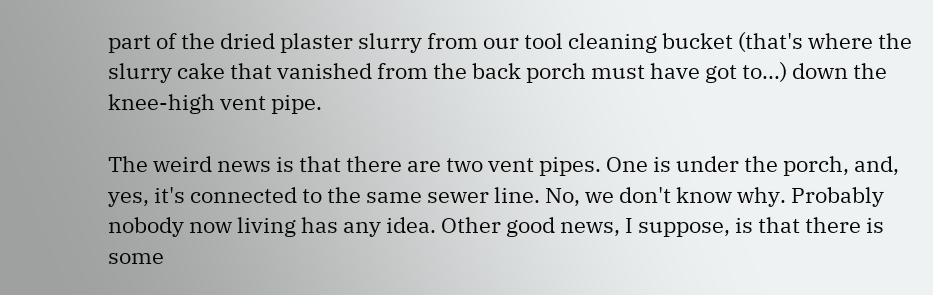part of the dried plaster slurry from our tool cleaning bucket (that's where the slurry cake that vanished from the back porch must have got to...) down the knee-high vent pipe.

The weird news is that there are two vent pipes. One is under the porch, and, yes, it's connected to the same sewer line. No, we don't know why. Probably nobody now living has any idea. Other good news, I suppose, is that there is some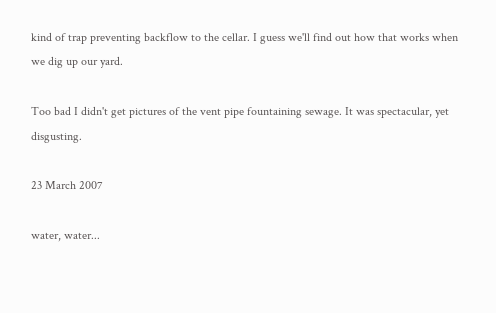kind of trap preventing backflow to the cellar. I guess we'll find out how that works when we dig up our yard.

Too bad I didn't get pictures of the vent pipe fountaining sewage. It was spectacular, yet disgusting.

23 March 2007

water, water...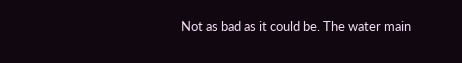Not as bad as it could be. The water main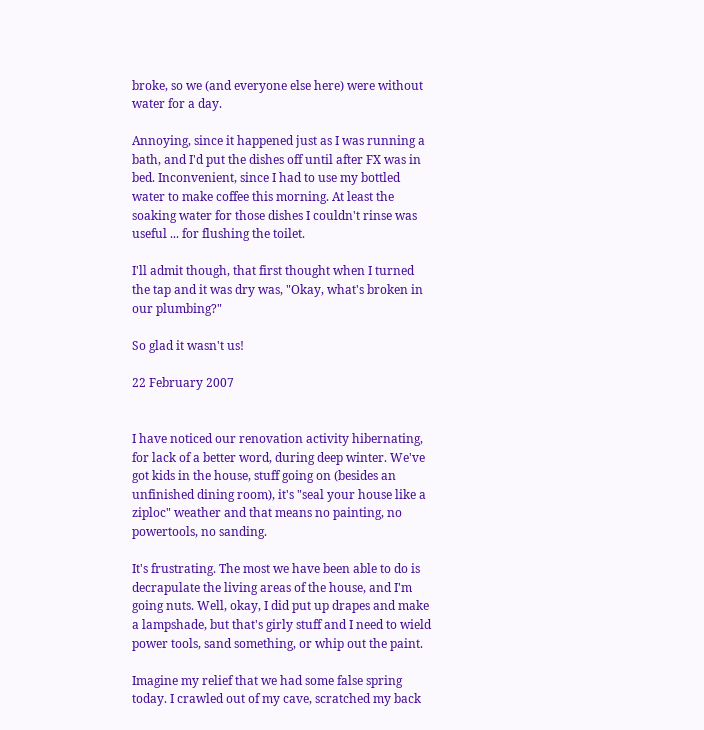broke, so we (and everyone else here) were without water for a day.

Annoying, since it happened just as I was running a bath, and I'd put the dishes off until after FX was in bed. Inconvenient, since I had to use my bottled water to make coffee this morning. At least the soaking water for those dishes I couldn't rinse was useful ... for flushing the toilet.

I'll admit though, that first thought when I turned the tap and it was dry was, "Okay, what's broken in our plumbing?"

So glad it wasn't us!

22 February 2007


I have noticed our renovation activity hibernating, for lack of a better word, during deep winter. We've got kids in the house, stuff going on (besides an unfinished dining room), it's "seal your house like a ziploc" weather and that means no painting, no powertools, no sanding.

It's frustrating. The most we have been able to do is decrapulate the living areas of the house, and I'm going nuts. Well, okay, I did put up drapes and make a lampshade, but that's girly stuff and I need to wield power tools, sand something, or whip out the paint.

Imagine my relief that we had some false spring today. I crawled out of my cave, scratched my back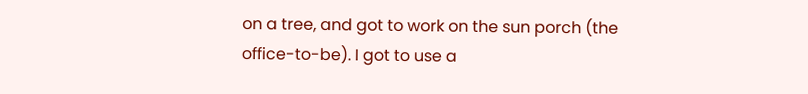on a tree, and got to work on the sun porch (the office-to-be). I got to use a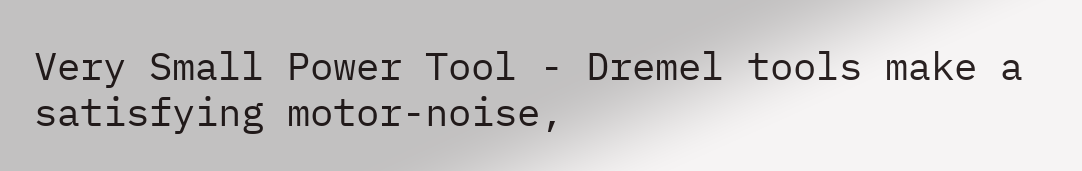Very Small Power Tool - Dremel tools make a satisfying motor-noise,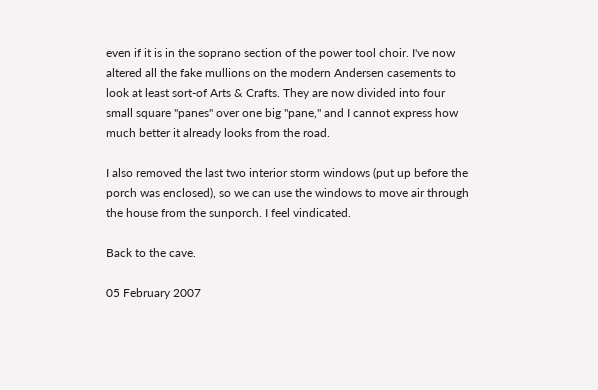even if it is in the soprano section of the power tool choir. I've now altered all the fake mullions on the modern Andersen casements to look at least sort-of Arts & Crafts. They are now divided into four small square "panes" over one big "pane," and I cannot express how much better it already looks from the road.

I also removed the last two interior storm windows (put up before the porch was enclosed), so we can use the windows to move air through the house from the sunporch. I feel vindicated.

Back to the cave.

05 February 2007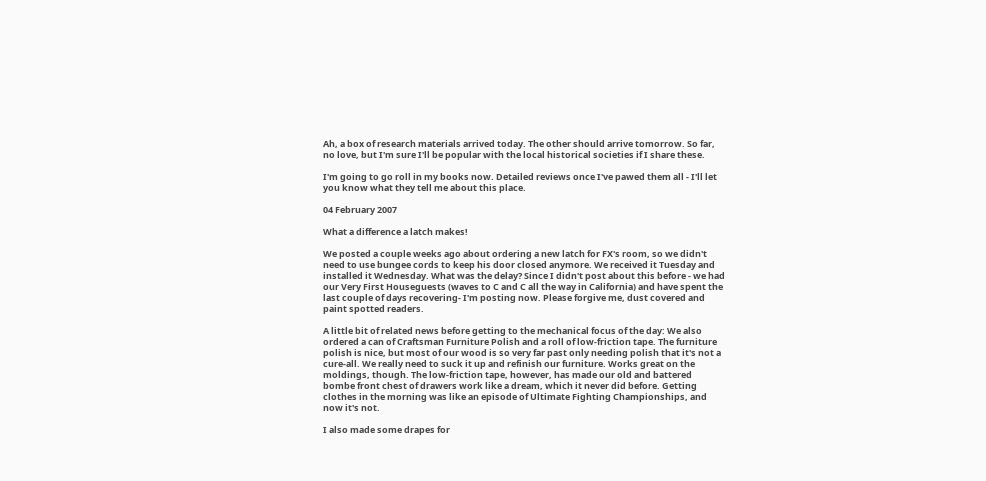Ah, a box of research materials arrived today. The other should arrive tomorrow. So far, no love, but I'm sure I'll be popular with the local historical societies if I share these.

I'm going to go roll in my books now. Detailed reviews once I've pawed them all - I'll let you know what they tell me about this place.

04 February 2007

What a difference a latch makes!

We posted a couple weeks ago about ordering a new latch for FX's room, so we didn't need to use bungee cords to keep his door closed anymore. We received it Tuesday and installed it Wednesday. What was the delay? Since I didn't post about this before - we had our Very First Houseguests (waves to C and C all the way in California) and have spent the last couple of days recovering- I'm posting now. Please forgive me, dust covered and paint spotted readers.

A little bit of related news before getting to the mechanical focus of the day: We also ordered a can of Craftsman Furniture Polish and a roll of low-friction tape. The furniture polish is nice, but most of our wood is so very far past only needing polish that it's not a cure-all. We really need to suck it up and refinish our furniture. Works great on the moldings, though. The low-friction tape, however, has made our old and battered bombe front chest of drawers work like a dream, which it never did before. Getting clothes in the morning was like an episode of Ultimate Fighting Championships, and now it's not.

I also made some drapes for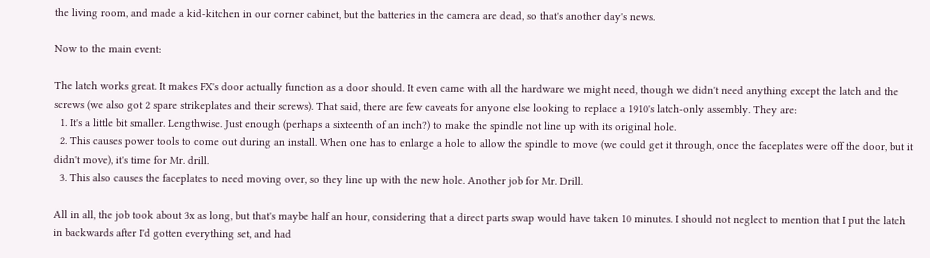the living room, and made a kid-kitchen in our corner cabinet, but the batteries in the camera are dead, so that's another day's news.

Now to the main event:

The latch works great. It makes FX's door actually function as a door should. It even came with all the hardware we might need, though we didn't need anything except the latch and the screws (we also got 2 spare strikeplates and their screws). That said, there are few caveats for anyone else looking to replace a 1910's latch-only assembly. They are:
  1. It's a little bit smaller. Lengthwise. Just enough (perhaps a sixteenth of an inch?) to make the spindle not line up with its original hole.
  2. This causes power tools to come out during an install. When one has to enlarge a hole to allow the spindle to move (we could get it through, once the faceplates were off the door, but it didn't move), it's time for Mr. drill.
  3. This also causes the faceplates to need moving over, so they line up with the new hole. Another job for Mr. Drill.

All in all, the job took about 3x as long, but that's maybe half an hour, considering that a direct parts swap would have taken 10 minutes. I should not neglect to mention that I put the latch in backwards after I'd gotten everything set, and had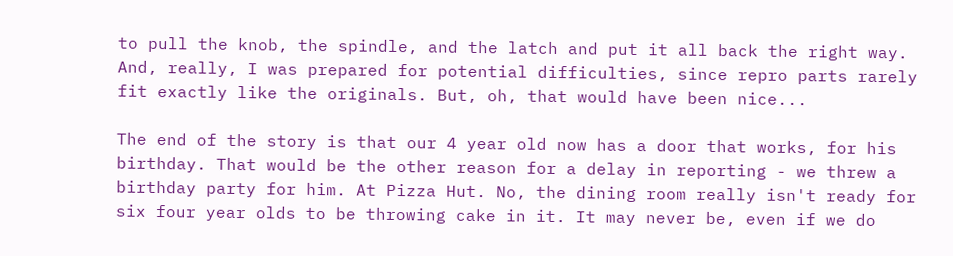to pull the knob, the spindle, and the latch and put it all back the right way. And, really, I was prepared for potential difficulties, since repro parts rarely fit exactly like the originals. But, oh, that would have been nice...

The end of the story is that our 4 year old now has a door that works, for his birthday. That would be the other reason for a delay in reporting - we threw a birthday party for him. At Pizza Hut. No, the dining room really isn't ready for six four year olds to be throwing cake in it. It may never be, even if we do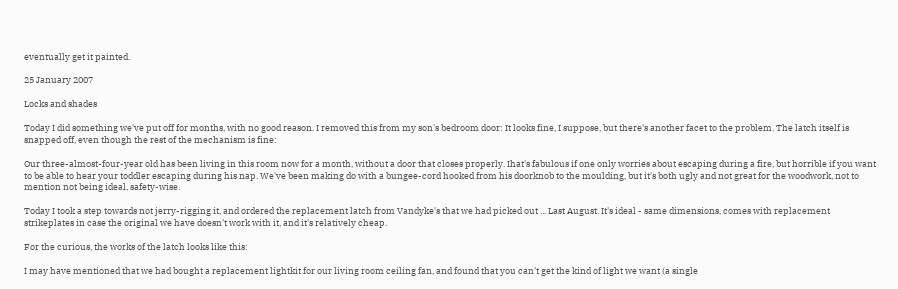eventually get it painted.

25 January 2007

Locks and shades

Today I did something we've put off for months, with no good reason. I removed this from my son's bedroom door: It looks fine, I suppose, but there's another facet to the problem. The latch itself is snapped off, even though the rest of the mechanism is fine:

Our three-almost-four-year old has been living in this room now for a month, without a door that closes properly. Ihat's fabulous if one only worries about escaping during a fire, but horrible if you want to be able to hear your toddler escaping during his nap. We've been making do with a bungee-cord hooked from his doorknob to the moulding, but it's both ugly and not great for the woodwork, not to mention not being ideal, safety-wise.

Today I took a step towards not jerry-rigging it, and ordered the replacement latch from Vandyke's that we had picked out ... Last August. It's ideal - same dimensions, comes with replacement strikeplates in case the original we have doesn't work with it, and it's relatively cheap.

For the curious, the works of the latch looks like this:

I may have mentioned that we had bought a replacement lightkit for our living room ceiling fan, and found that you can't get the kind of light we want (a single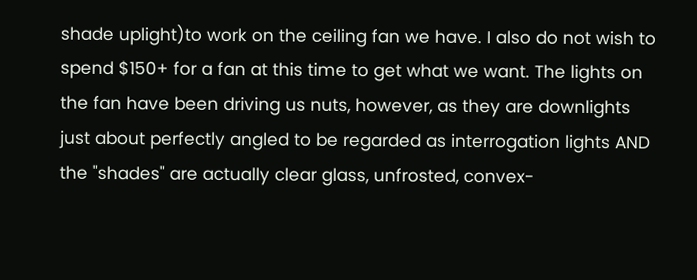shade uplight)to work on the ceiling fan we have. I also do not wish to spend $150+ for a fan at this time to get what we want. The lights on the fan have been driving us nuts, however, as they are downlights just about perfectly angled to be regarded as interrogation lights AND the "shades" are actually clear glass, unfrosted, convex-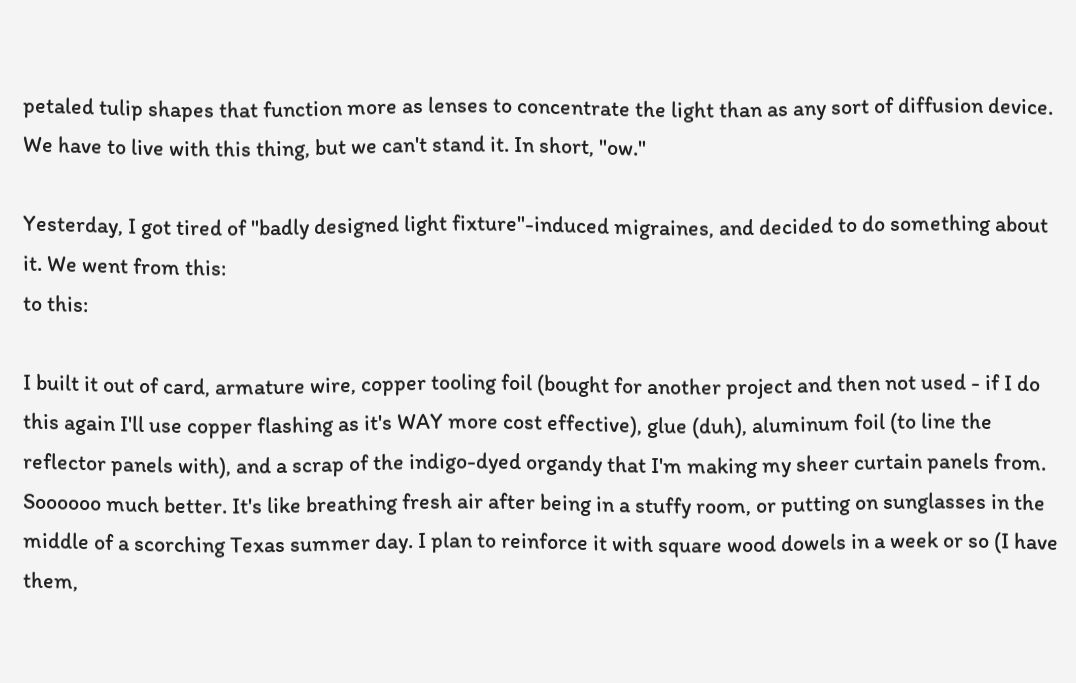petaled tulip shapes that function more as lenses to concentrate the light than as any sort of diffusion device. We have to live with this thing, but we can't stand it. In short, "ow."

Yesterday, I got tired of "badly designed light fixture"-induced migraines, and decided to do something about it. We went from this:
to this:

I built it out of card, armature wire, copper tooling foil (bought for another project and then not used - if I do this again I'll use copper flashing as it's WAY more cost effective), glue (duh), aluminum foil (to line the reflector panels with), and a scrap of the indigo-dyed organdy that I'm making my sheer curtain panels from. Soooooo much better. It's like breathing fresh air after being in a stuffy room, or putting on sunglasses in the middle of a scorching Texas summer day. I plan to reinforce it with square wood dowels in a week or so (I have them,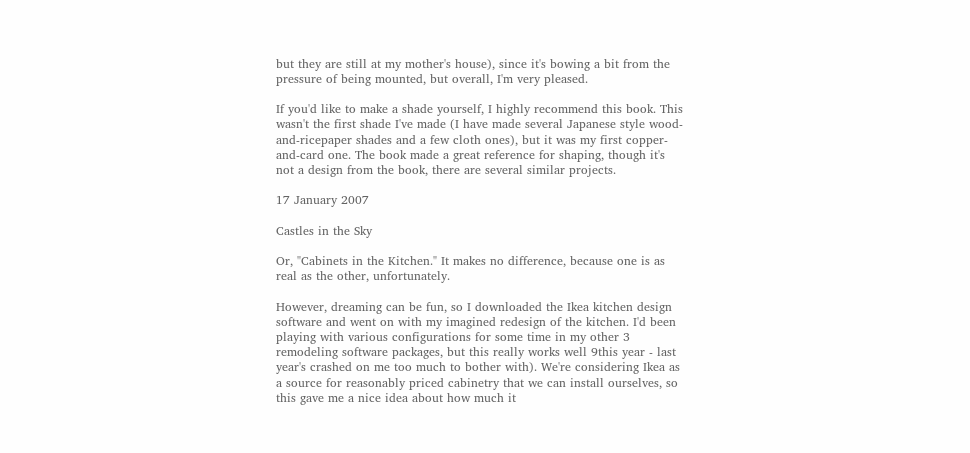but they are still at my mother's house), since it's bowing a bit from the pressure of being mounted, but overall, I'm very pleased.

If you'd like to make a shade yourself, I highly recommend this book. This wasn't the first shade I've made (I have made several Japanese style wood-and-ricepaper shades and a few cloth ones), but it was my first copper-and-card one. The book made a great reference for shaping, though it's not a design from the book, there are several similar projects.

17 January 2007

Castles in the Sky

Or, "Cabinets in the Kitchen." It makes no difference, because one is as real as the other, unfortunately.

However, dreaming can be fun, so I downloaded the Ikea kitchen design software and went on with my imagined redesign of the kitchen. I'd been playing with various configurations for some time in my other 3 remodeling software packages, but this really works well 9this year - last year's crashed on me too much to bother with). We're considering Ikea as a source for reasonably priced cabinetry that we can install ourselves, so this gave me a nice idea about how much it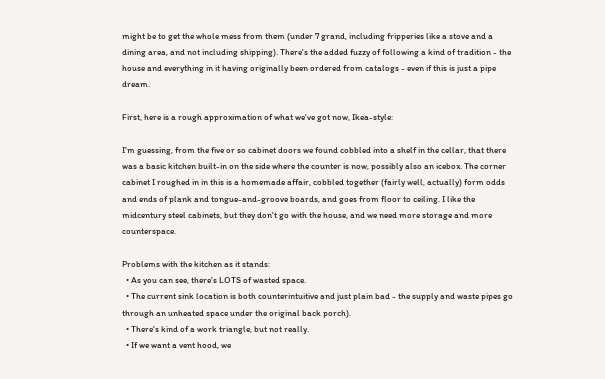might be to get the whole mess from them (under 7 grand, including fripperies like a stove and a dining area, and not including shipping). There's the added fuzzy of following a kind of tradition - the house and everything in it having originally been ordered from catalogs - even if this is just a pipe dream.

First, here is a rough approximation of what we've got now, Ikea-style:

I'm guessing, from the five or so cabinet doors we found cobbled into a shelf in the cellar, that there was a basic kitchen built-in on the side where the counter is now, possibly also an icebox. The corner cabinet I roughed in in this is a homemade affair, cobbled together (fairly well, actually) form odds and ends of plank and tongue-and-groove boards, and goes from floor to ceiling. I like the midcentury steel cabinets, but they don't go with the house, and we need more storage and more counterspace.

Problems with the kitchen as it stands:
  • As you can see, there's LOTS of wasted space.
  • The current sink location is both counterintuitive and just plain bad - the supply and waste pipes go through an unheated space under the original back porch).
  • There's kind of a work triangle, but not really.
  • If we want a vent hood, we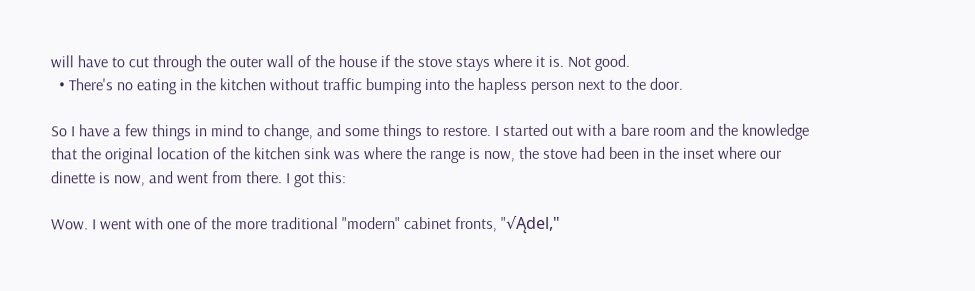will have to cut through the outer wall of the house if the stove stays where it is. Not good.
  • There's no eating in the kitchen without traffic bumping into the hapless person next to the door.

So I have a few things in mind to change, and some things to restore. I started out with a bare room and the knowledge that the original location of the kitchen sink was where the range is now, the stove had been in the inset where our dinette is now, and went from there. I got this:

Wow. I went with one of the more traditional "modern" cabinet fronts, "√Ądel,"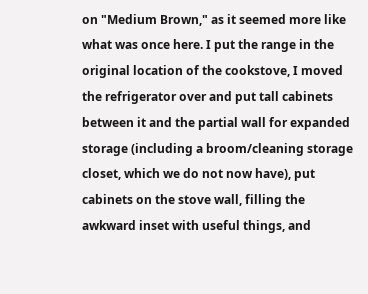on "Medium Brown," as it seemed more like what was once here. I put the range in the original location of the cookstove, I moved the refrigerator over and put tall cabinets between it and the partial wall for expanded storage (including a broom/cleaning storage closet, which we do not now have), put cabinets on the stove wall, filling the awkward inset with useful things, and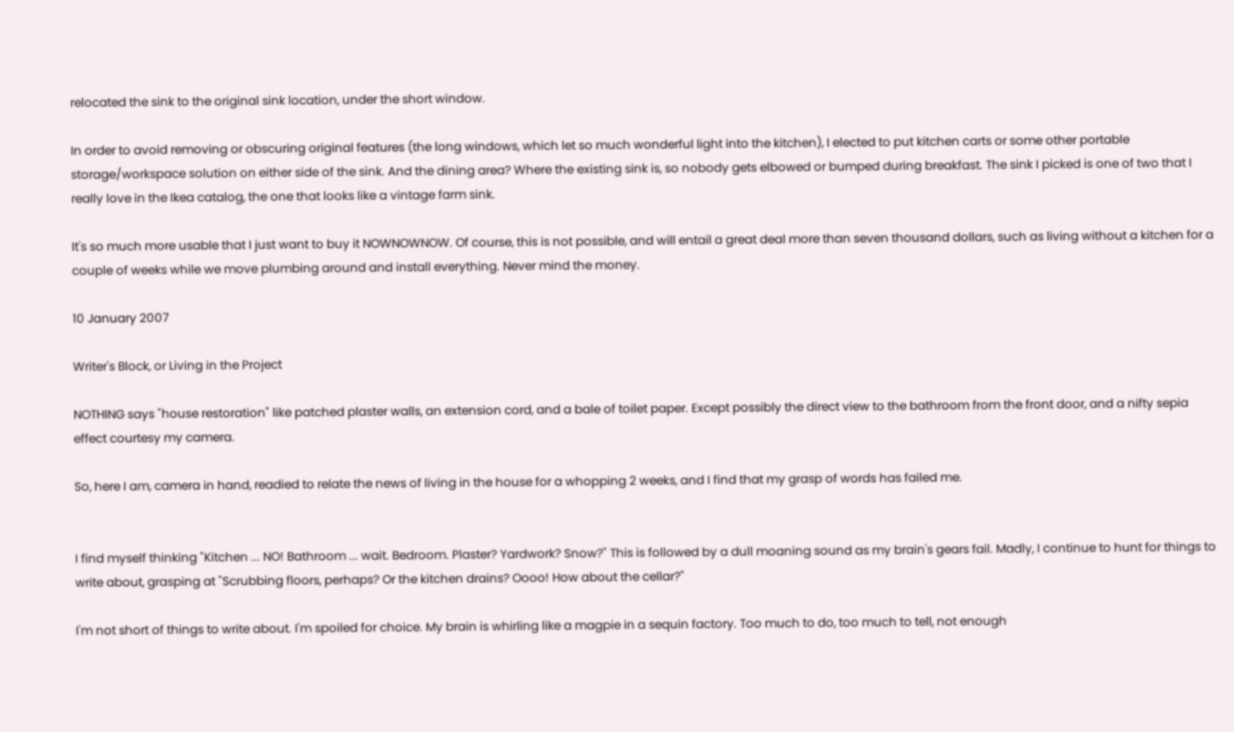relocated the sink to the original sink location, under the short window.

In order to avoid removing or obscuring original features (the long windows, which let so much wonderful light into the kitchen), I elected to put kitchen carts or some other portable storage/workspace solution on either side of the sink. And the dining area? Where the existing sink is, so nobody gets elbowed or bumped during breakfast. The sink I picked is one of two that I really love in the Ikea catalog, the one that looks like a vintage farm sink.

It's so much more usable that I just want to buy it NOWNOWNOW. Of course, this is not possible, and will entail a great deal more than seven thousand dollars, such as living without a kitchen for a couple of weeks while we move plumbing around and install everything. Never mind the money.

10 January 2007

Writer's Block, or Living in the Project

NOTHING says "house restoration" like patched plaster walls, an extension cord, and a bale of toilet paper. Except possibly the direct view to the bathroom from the front door, and a nifty sepia effect courtesy my camera.

So, here I am, camera in hand, readied to relate the news of living in the house for a whopping 2 weeks, and I find that my grasp of words has failed me.


I find myself thinking "Kitchen ... NO! Bathroom ... wait. Bedroom. Plaster? Yardwork? Snow?" This is followed by a dull moaning sound as my brain's gears fail. Madly, I continue to hunt for things to write about, grasping at "Scrubbing floors, perhaps? Or the kitchen drains? Oooo! How about the cellar?"

I'm not short of things to write about. I'm spoiled for choice. My brain is whirling like a magpie in a sequin factory. Too much to do, too much to tell, not enough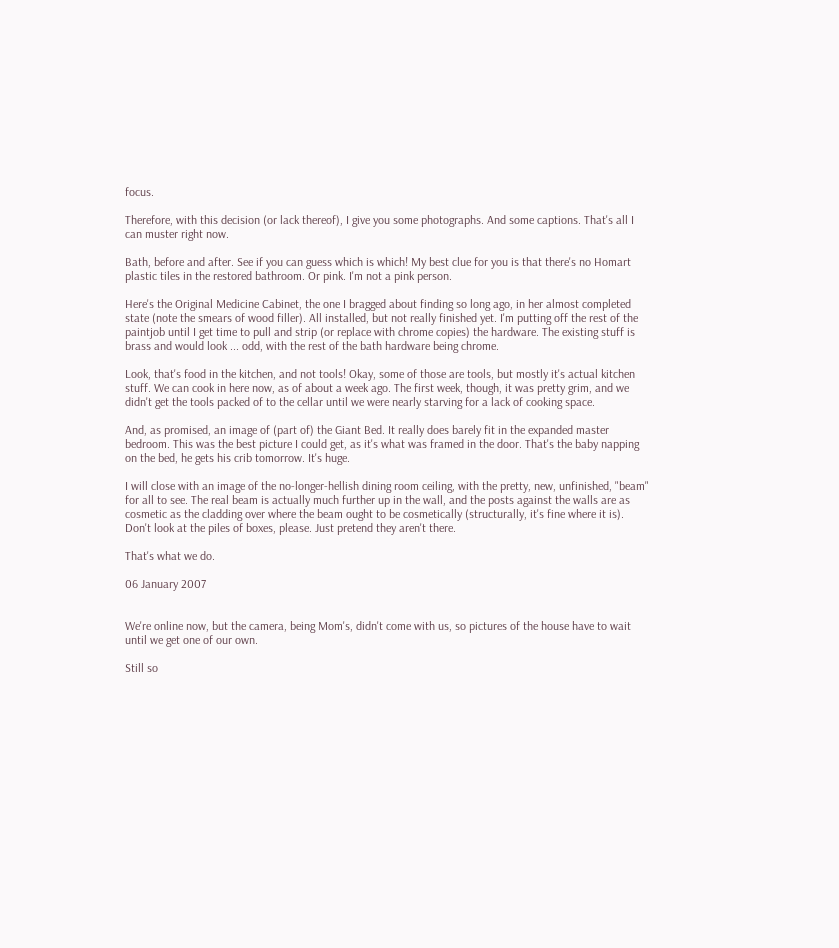focus.

Therefore, with this decision (or lack thereof), I give you some photographs. And some captions. That's all I can muster right now.

Bath, before and after. See if you can guess which is which! My best clue for you is that there's no Homart plastic tiles in the restored bathroom. Or pink. I'm not a pink person.

Here's the Original Medicine Cabinet, the one I bragged about finding so long ago, in her almost completed state (note the smears of wood filler). All installed, but not really finished yet. I'm putting off the rest of the paintjob until I get time to pull and strip (or replace with chrome copies) the hardware. The existing stuff is brass and would look ... odd, with the rest of the bath hardware being chrome.

Look, that's food in the kitchen, and not tools! Okay, some of those are tools, but mostly it's actual kitchen stuff. We can cook in here now, as of about a week ago. The first week, though, it was pretty grim, and we didn't get the tools packed of to the cellar until we were nearly starving for a lack of cooking space.

And, as promised, an image of (part of) the Giant Bed. It really does barely fit in the expanded master bedroom. This was the best picture I could get, as it's what was framed in the door. That's the baby napping on the bed, he gets his crib tomorrow. It's huge.

I will close with an image of the no-longer-hellish dining room ceiling, with the pretty, new, unfinished, "beam" for all to see. The real beam is actually much further up in the wall, and the posts against the walls are as cosmetic as the cladding over where the beam ought to be cosmetically (structurally, it's fine where it is). Don't look at the piles of boxes, please. Just pretend they aren't there.

That's what we do.

06 January 2007


We're online now, but the camera, being Mom's, didn't come with us, so pictures of the house have to wait until we get one of our own.

Still so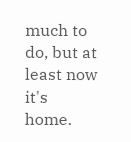much to do, but at least now it's home.